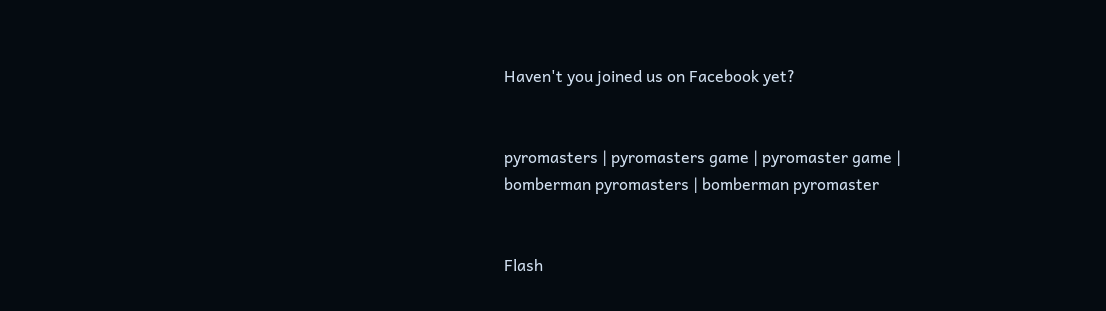Haven't you joined us on Facebook yet?


pyromasters | pyromasters game | pyromaster game | bomberman pyromasters | bomberman pyromaster


Flash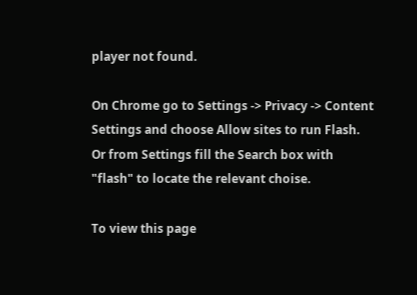player not found.

On Chrome go to Settings -> Privacy -> Content Settings and choose Allow sites to run Flash.
Or from Settings fill the Search box with "flash" to locate the relevant choise.

To view this page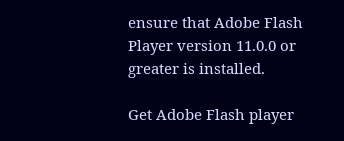ensure that Adobe Flash Player version 11.0.0 or greater is installed.

Get Adobe Flash player